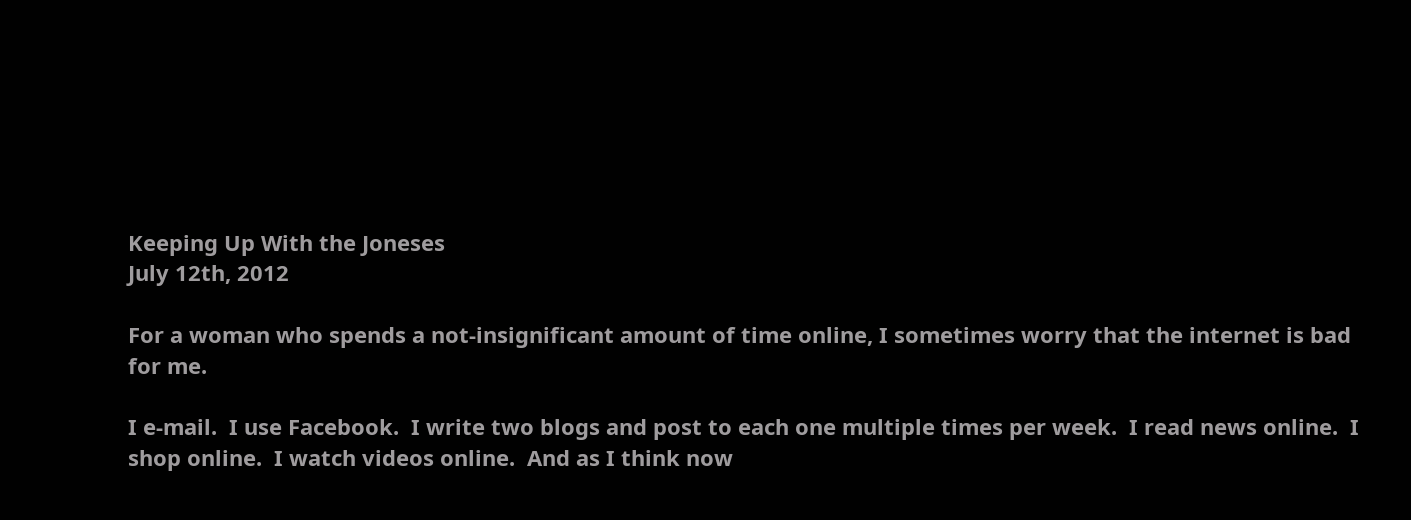Keeping Up With the Joneses
July 12th, 2012

For a woman who spends a not-insignificant amount of time online, I sometimes worry that the internet is bad for me.

I e-mail.  I use Facebook.  I write two blogs and post to each one multiple times per week.  I read news online.  I shop online.  I watch videos online.  And as I think now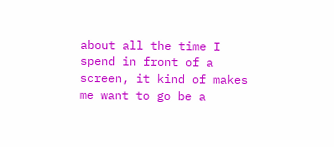about all the time I spend in front of a screen, it kind of makes me want to go be a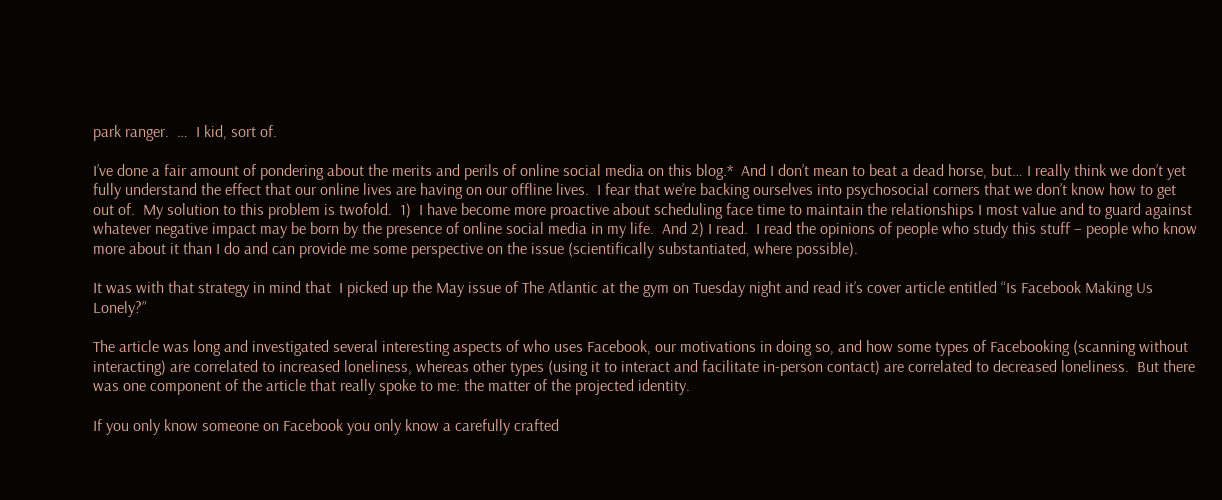park ranger.  …  I kid, sort of.

I’ve done a fair amount of pondering about the merits and perils of online social media on this blog.*  And I don’t mean to beat a dead horse, but… I really think we don’t yet fully understand the effect that our online lives are having on our offline lives.  I fear that we’re backing ourselves into psychosocial corners that we don’t know how to get out of.  My solution to this problem is twofold.  1)  I have become more proactive about scheduling face time to maintain the relationships I most value and to guard against whatever negative impact may be born by the presence of online social media in my life.  And 2) I read.  I read the opinions of people who study this stuff – people who know more about it than I do and can provide me some perspective on the issue (scientifically substantiated, where possible).

It was with that strategy in mind that  I picked up the May issue of The Atlantic at the gym on Tuesday night and read it’s cover article entitled “Is Facebook Making Us Lonely?”

The article was long and investigated several interesting aspects of who uses Facebook, our motivations in doing so, and how some types of Facebooking (scanning without interacting) are correlated to increased loneliness, whereas other types (using it to interact and facilitate in-person contact) are correlated to decreased loneliness.  But there was one component of the article that really spoke to me: the matter of the projected identity.

If you only know someone on Facebook you only know a carefully crafted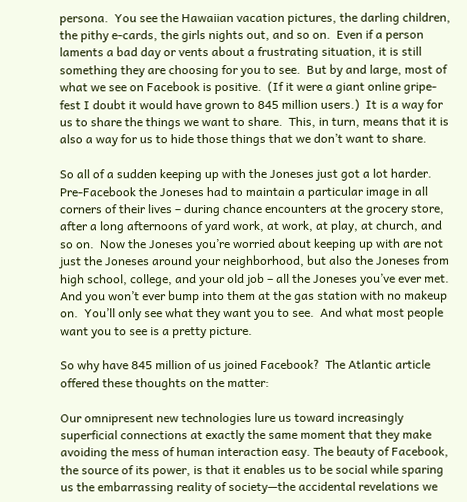persona.  You see the Hawaiian vacation pictures, the darling children, the pithy e-cards, the girls nights out, and so on.  Even if a person laments a bad day or vents about a frustrating situation, it is still something they are choosing for you to see.  But by and large, most of what we see on Facebook is positive.  (If it were a giant online gripe-fest I doubt it would have grown to 845 million users.)  It is a way for us to share the things we want to share.  This, in turn, means that it is also a way for us to hide those things that we don’t want to share.

So all of a sudden keeping up with the Joneses just got a lot harder.  Pre-Facebook the Joneses had to maintain a particular image in all corners of their lives – during chance encounters at the grocery store, after a long afternoons of yard work, at work, at play, at church, and so on.  Now the Joneses you’re worried about keeping up with are not just the Joneses around your neighborhood, but also the Joneses from high school, college, and your old job – all the Joneses you’ve ever met.  And you won’t ever bump into them at the gas station with no makeup on.  You’ll only see what they want you to see.  And what most people want you to see is a pretty picture.

So why have 845 million of us joined Facebook?  The Atlantic article offered these thoughts on the matter:

Our omnipresent new technologies lure us toward increasingly superficial connections at exactly the same moment that they make avoiding the mess of human interaction easy. The beauty of Facebook, the source of its power, is that it enables us to be social while sparing us the embarrassing reality of society—the accidental revelations we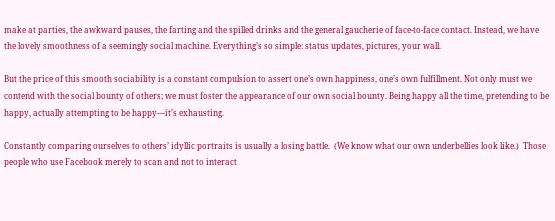make at parties, the awkward pauses, the farting and the spilled drinks and the general gaucherie of face-to-face contact. Instead, we have the lovely smoothness of a seemingly social machine. Everything’s so simple: status updates, pictures, your wall.

But the price of this smooth sociability is a constant compulsion to assert one’s own happiness, one’s own fulfillment. Not only must we contend with the social bounty of others; we must foster the appearance of our own social bounty. Being happy all the time, pretending to be happy, actually attempting to be happy—it’s exhausting.

Constantly comparing ourselves to others’ idyllic portraits is usually a losing battle.  (We know what our own underbellies look like.)  Those people who use Facebook merely to scan and not to interact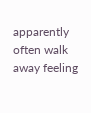apparently often walk away feeling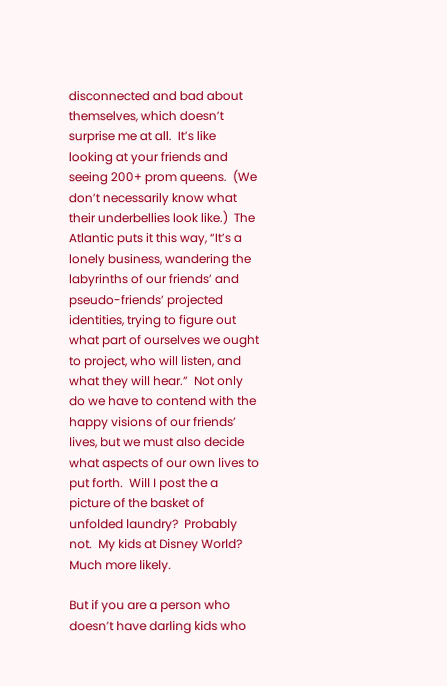disconnected and bad about themselves, which doesn’t surprise me at all.  It’s like looking at your friends and seeing 200+ prom queens.  (We don’t necessarily know what their underbellies look like.)  The Atlantic puts it this way, “It’s a lonely business, wandering the labyrinths of our friends’ and pseudo-friends’ projected identities, trying to figure out what part of ourselves we ought to project, who will listen, and what they will hear.”  Not only do we have to contend with the happy visions of our friends’ lives, but we must also decide what aspects of our own lives to put forth.  Will I post the a picture of the basket of unfolded laundry?  Probably not.  My kids at Disney World?  Much more likely.

But if you are a person who doesn’t have darling kids who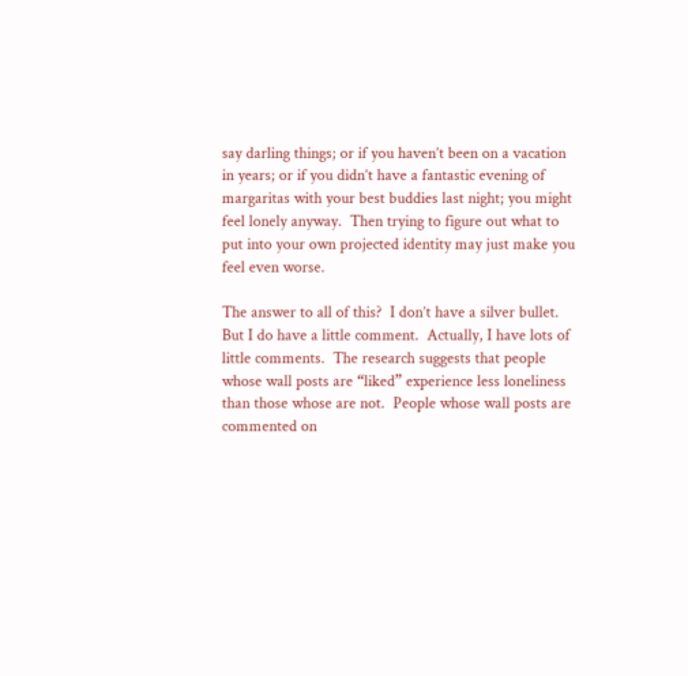say darling things; or if you haven’t been on a vacation in years; or if you didn’t have a fantastic evening of margaritas with your best buddies last night; you might feel lonely anyway.  Then trying to figure out what to put into your own projected identity may just make you feel even worse.

The answer to all of this?  I don’t have a silver bullet.  But I do have a little comment.  Actually, I have lots of little comments.  The research suggests that people whose wall posts are “liked” experience less loneliness than those whose are not.  People whose wall posts are commented on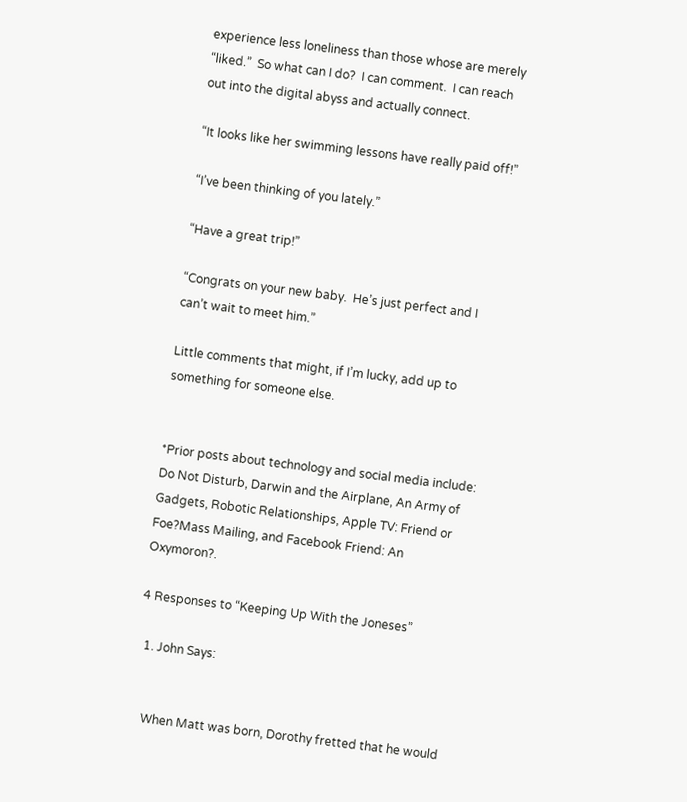experience less loneliness than those whose are merely “liked.”  So what can I do?  I can comment.  I can reach out into the digital abyss and actually connect.

“It looks like her swimming lessons have really paid off!”

“I’ve been thinking of you lately.”

“Have a great trip!”

“Congrats on your new baby.  He’s just perfect and I can’t wait to meet him.”

Little comments that might, if I’m lucky, add up to something for someone else.


*Prior posts about technology and social media include: Do Not Disturb, Darwin and the Airplane, An Army of Gadgets, Robotic Relationships, Apple TV: Friend or Foe?Mass Mailing, and Facebook Friend: An Oxymoron?.

4 Responses to “Keeping Up With the Joneses”

  1. John Says:


    When Matt was born, Dorothy fretted that he would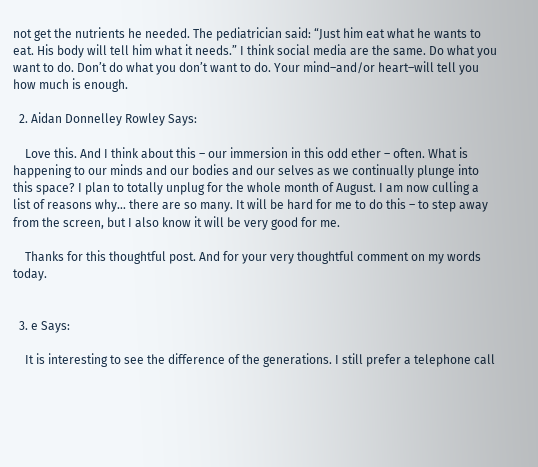not get the nutrients he needed. The pediatrician said: “Just him eat what he wants to eat. His body will tell him what it needs.” I think social media are the same. Do what you want to do. Don’t do what you don’t want to do. Your mind–and/or heart–will tell you how much is enough.

  2. Aidan Donnelley Rowley Says:

    Love this. And I think about this – our immersion in this odd ether – often. What is happening to our minds and our bodies and our selves as we continually plunge into this space? I plan to totally unplug for the whole month of August. I am now culling a list of reasons why… there are so many. It will be hard for me to do this – to step away from the screen, but I also know it will be very good for me.

    Thanks for this thoughtful post. And for your very thoughtful comment on my words today.


  3. e Says:

    It is interesting to see the difference of the generations. I still prefer a telephone call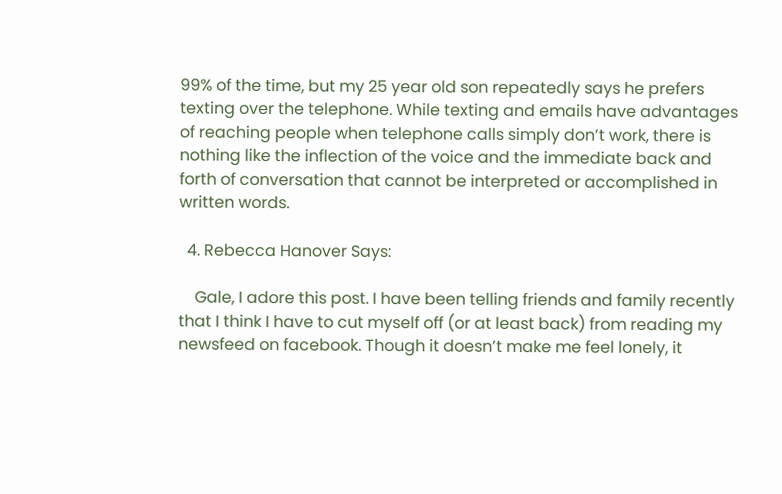99% of the time, but my 25 year old son repeatedly says he prefers texting over the telephone. While texting and emails have advantages of reaching people when telephone calls simply don’t work, there is nothing like the inflection of the voice and the immediate back and forth of conversation that cannot be interpreted or accomplished in written words.

  4. Rebecca Hanover Says:

    Gale, I adore this post. I have been telling friends and family recently that I think I have to cut myself off (or at least back) from reading my newsfeed on facebook. Though it doesn’t make me feel lonely, it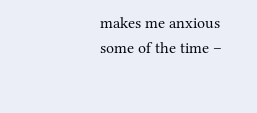makes me anxious some of the time –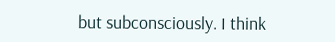but subconsciously. I think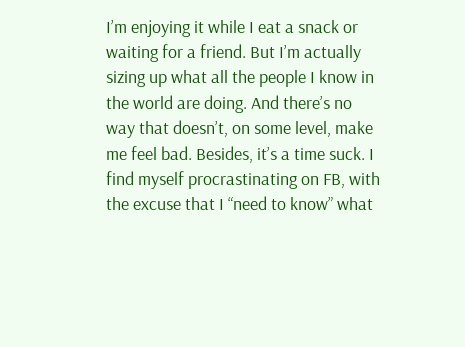I’m enjoying it while I eat a snack or waiting for a friend. But I’m actually sizing up what all the people I know in the world are doing. And there’s no way that doesn’t, on some level, make me feel bad. Besides, it’s a time suck. I find myself procrastinating on FB, with the excuse that I “need to know” what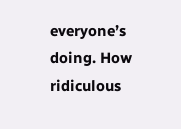everyone’s doing. How ridiculous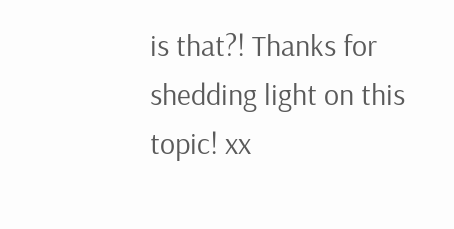is that?! Thanks for shedding light on this topic! xx